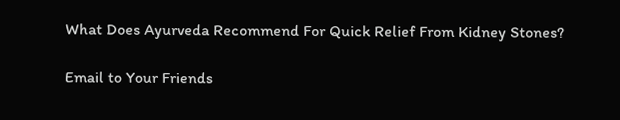What Does Ayurveda Recommend For Quick Relief From Kidney Stones?

Email to Your Friends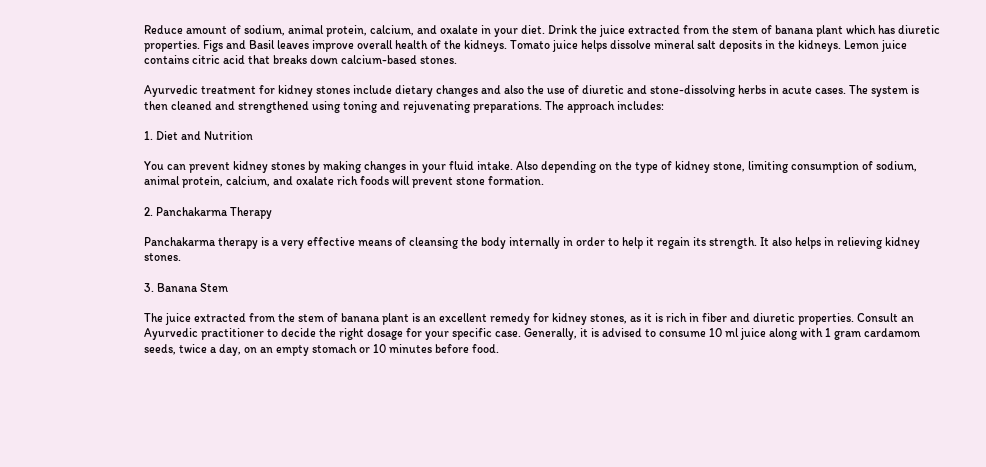Reduce amount of sodium, animal protein, calcium, and oxalate in your diet. Drink the juice extracted from the stem of banana plant which has diuretic properties. Figs and Basil leaves improve overall health of the kidneys. Tomato juice helps dissolve mineral salt deposits in the kidneys. Lemon juice contains citric acid that breaks down calcium-based stones.

Ayurvedic treatment for kidney stones include dietary changes and also the use of diuretic and stone-dissolving herbs in acute cases. The system is then cleaned and strengthened using toning and rejuvenating preparations. The approach includes:

1. Diet and Nutrition

You can prevent kidney stones by making changes in your fluid intake. Also depending on the type of kidney stone, limiting consumption of sodium, animal protein, calcium, and oxalate rich foods will prevent stone formation.

2. Panchakarma Therapy

Panchakarma therapy is a very effective means of cleansing the body internally in order to help it regain its strength. It also helps in relieving kidney stones.

3. Banana Stem

The juice extracted from the stem of banana plant is an excellent remedy for kidney stones, as it is rich in fiber and diuretic properties. Consult an Ayurvedic practitioner to decide the right dosage for your specific case. Generally, it is advised to consume 10 ml juice along with 1 gram cardamom seeds, twice a day, on an empty stomach or 10 minutes before food.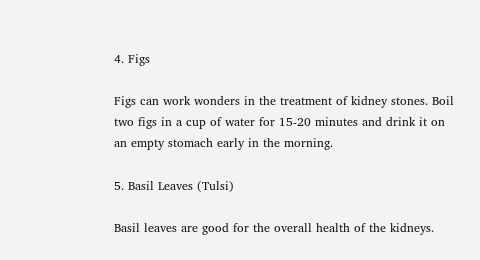4. Figs

Figs can work wonders in the treatment of kidney stones. Boil two figs in a cup of water for 15-20 minutes and drink it on an empty stomach early in the morning.

5. Basil Leaves (Tulsi)

Basil leaves are good for the overall health of the kidneys.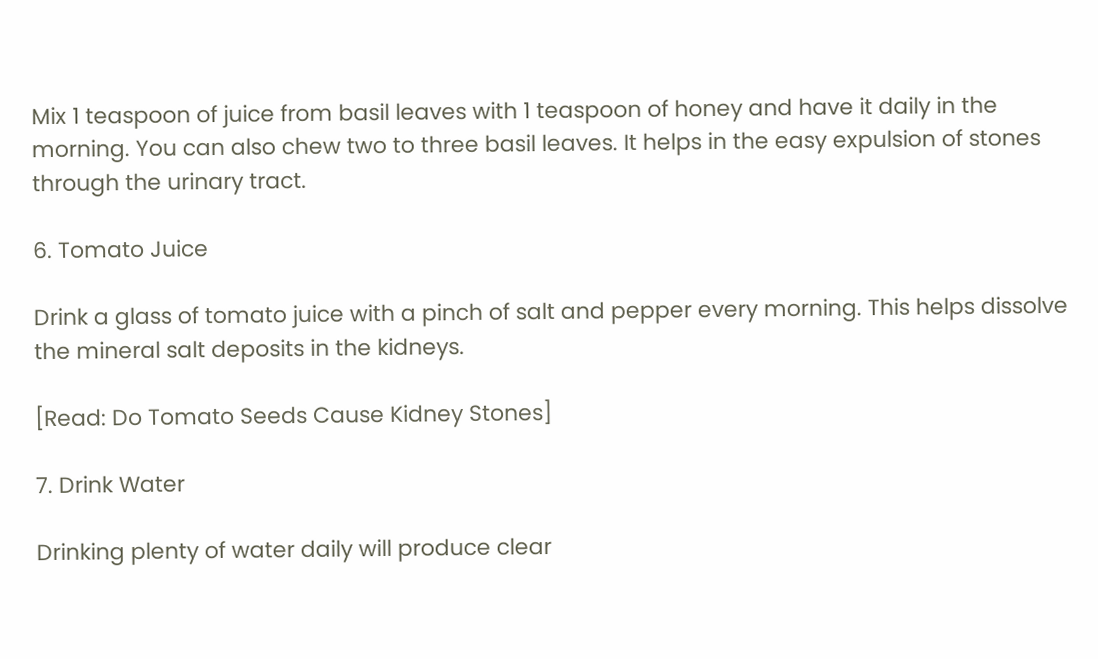Mix 1 teaspoon of juice from basil leaves with 1 teaspoon of honey and have it daily in the morning. You can also chew two to three basil leaves. It helps in the easy expulsion of stones through the urinary tract.

6. Tomato Juice

Drink a glass of tomato juice with a pinch of salt and pepper every morning. This helps dissolve the mineral salt deposits in the kidneys.

[Read: Do Tomato Seeds Cause Kidney Stones]

7. Drink Water

Drinking plenty of water daily will produce clear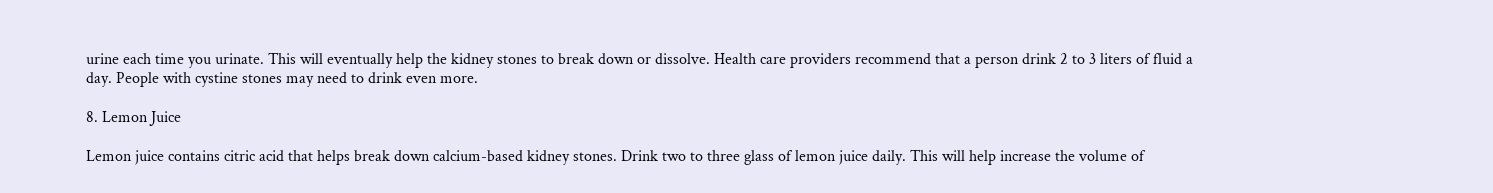urine each time you urinate. This will eventually help the kidney stones to break down or dissolve. Health care providers recommend that a person drink 2 to 3 liters of fluid a day. People with cystine stones may need to drink even more.

8. Lemon Juice

Lemon juice contains citric acid that helps break down calcium-based kidney stones. Drink two to three glass of lemon juice daily. This will help increase the volume of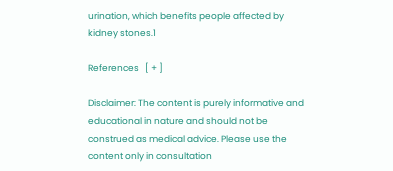urination, which benefits people affected by kidney stones.1

References   [ + ]

Disclaimer: The content is purely informative and educational in nature and should not be construed as medical advice. Please use the content only in consultation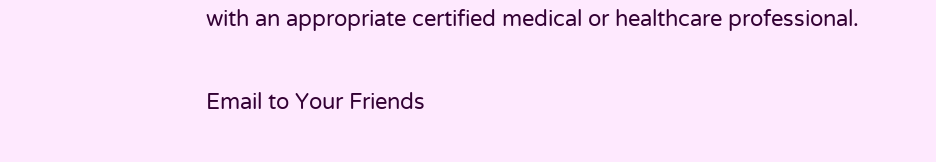with an appropriate certified medical or healthcare professional.

Email to Your Friends